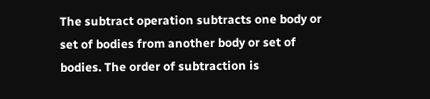The subtract operation subtracts one body or set of bodies from another body or set of bodies. The order of subtraction is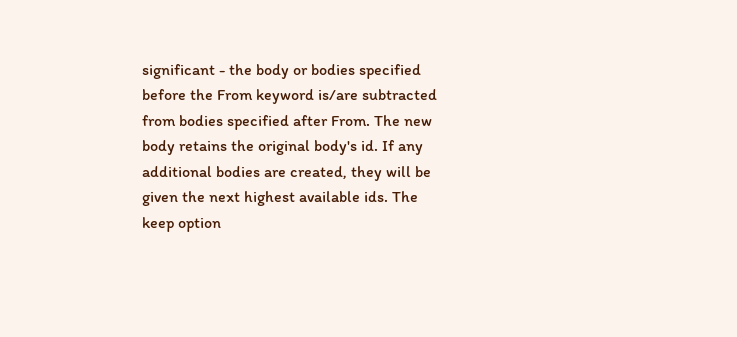significant - the body or bodies specified before the From keyword is/are subtracted from bodies specified after From. The new body retains the original body's id. If any additional bodies are created, they will be given the next highest available ids. The keep option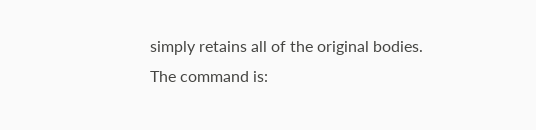simply retains all of the original bodies. The command is: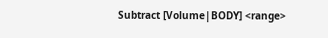Subtract [Volume|BODY] <range>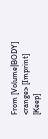From [Volume|BODY] <range> [Imprint] [Keep]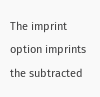The imprint option imprints the subtracted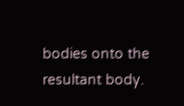bodies onto the resultant body.